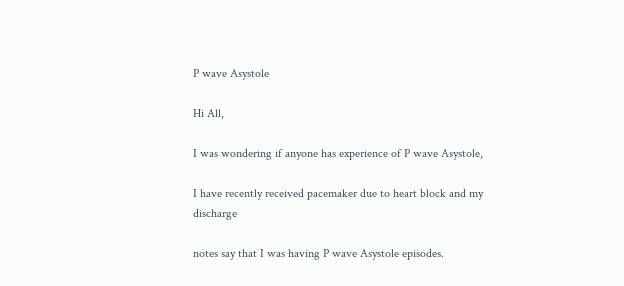P wave Asystole

Hi All,

I was wondering if anyone has experience of P wave Asystole,

I have recently received pacemaker due to heart block and my discharge

notes say that I was having P wave Asystole episodes.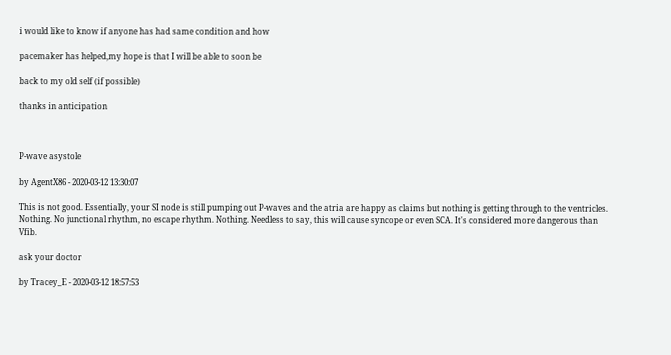i would like to know if anyone has had same condition and how

pacemaker has helped,my hope is that I will be able to soon be

back to my old self (if possible)

thanks in anticipation



P-wave asystole

by AgentX86 - 2020-03-12 13:30:07

This is not good. Essentially, your SI node is still pumping out P-waves and the atria are happy as claims but nothing is getting through to the ventricles. Nothing. No junctional rhythm, no escape rhythm. Nothing. Needless to say, this will cause syncope or even SCA. It's considered more dangerous than Vfib.

ask your doctor

by Tracey_E - 2020-03-12 18:57:53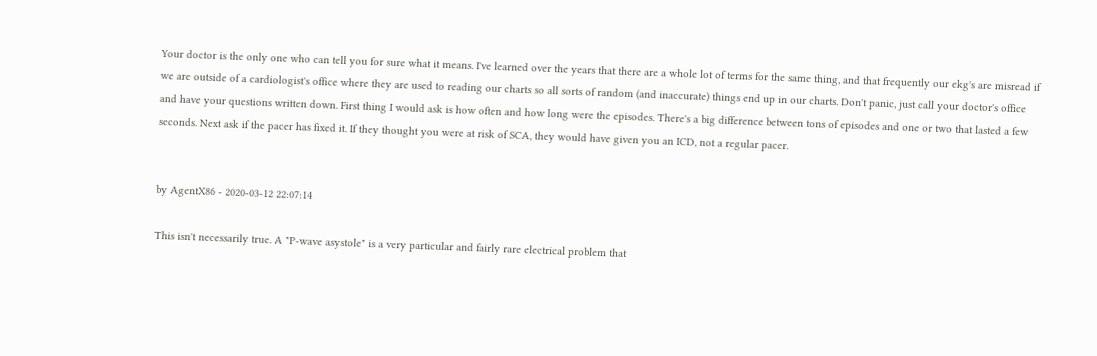Your doctor is the only one who can tell you for sure what it means. I've learned over the years that there are a whole lot of terms for the same thing, and that frequently our ekg's are misread if we are outside of a cardiologist's office where they are used to reading our charts so all sorts of random (and inaccurate) things end up in our charts. Don't panic, just call your doctor's office and have your questions written down. First thing I would ask is how often and how long were the episodes. There's a big difference between tons of episodes and one or two that lasted a few seconds. Next ask if the pacer has fixed it. If they thought you were at risk of SCA, they would have given you an ICD, not a regular pacer.


by AgentX86 - 2020-03-12 22:07:14

This isn't necessarily true. A "P-wave asystole" is a very particular and fairly rare electrical problem that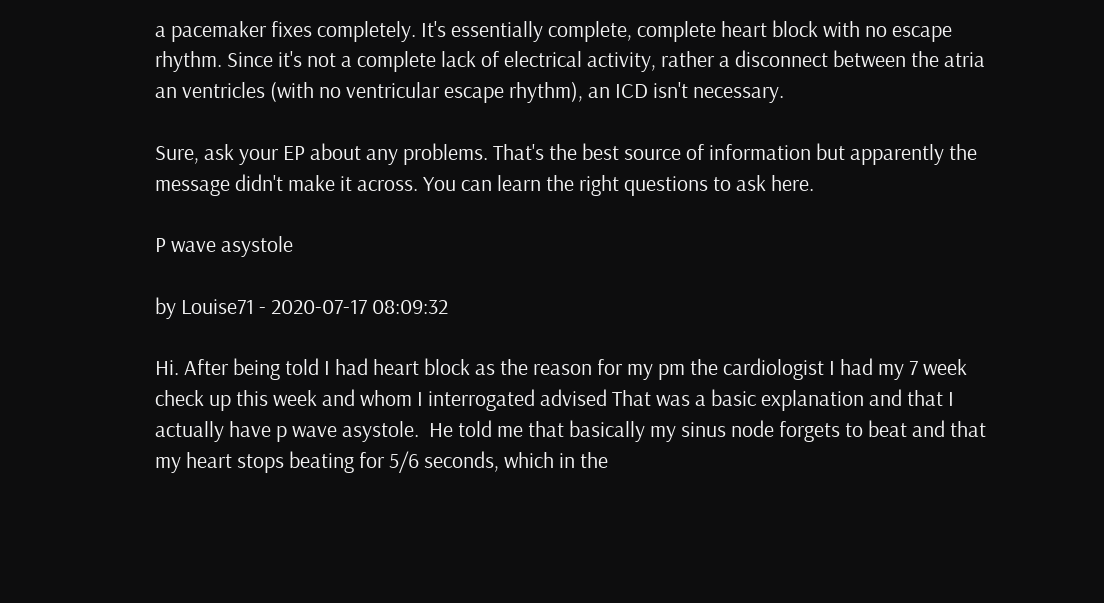a pacemaker fixes completely. It's essentially complete, complete heart block with no escape rhythm. Since it's not a complete lack of electrical activity, rather a disconnect between the atria an ventricles (with no ventricular escape rhythm), an ICD isn't necessary.

Sure, ask your EP about any problems. That's the best source of information but apparently the message didn't make it across. You can learn the right questions to ask here.

P wave asystole

by Louise71 - 2020-07-17 08:09:32

Hi. After being told I had heart block as the reason for my pm the cardiologist I had my 7 week check up this week and whom I interrogated advised That was a basic explanation and that I actually have p wave asystole.  He told me that basically my sinus node forgets to beat and that my heart stops beating for 5/6 seconds, which in the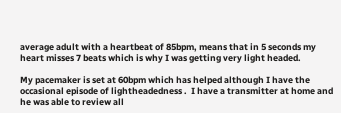average adult with a heartbeat of 85bpm, means that in 5 seconds my heart misses 7 beats which is why I was getting very light headed.

My pacemaker is set at 60bpm which has helped although I have the occasional episode of lightheadedness .  I have a transmitter at home and he was able to review all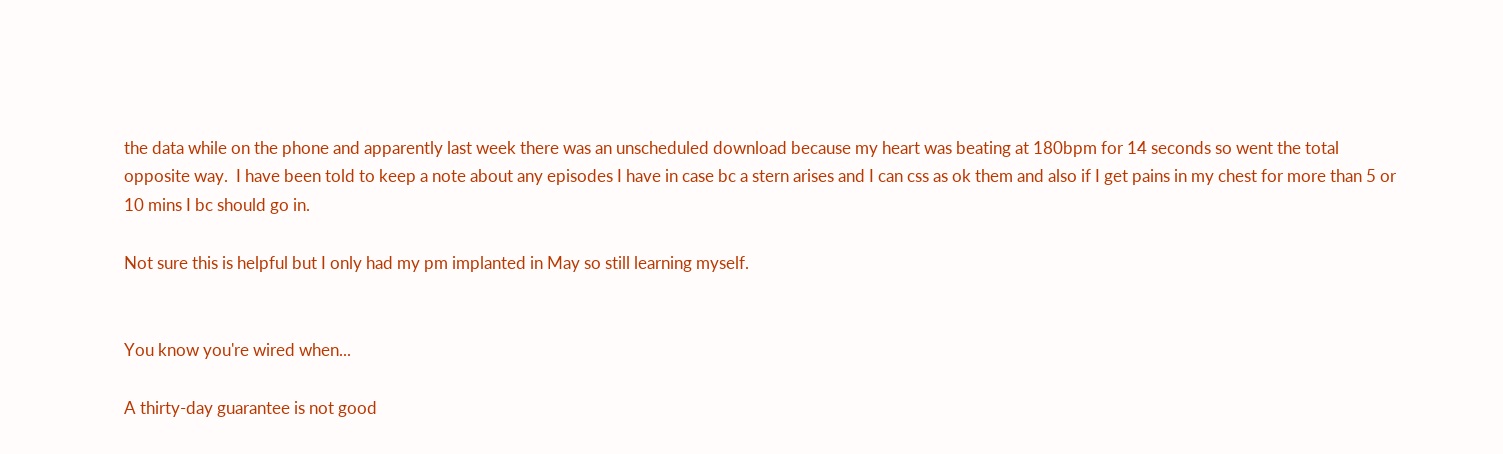the data while on the phone and apparently last week there was an unscheduled download because my heart was beating at 180bpm for 14 seconds so went the total opposite way.  I have been told to keep a note about any episodes I have in case bc a stern arises and I can css as ok them and also if I get pains in my chest for more than 5 or 10 mins I bc should go in.

Not sure this is helpful but I only had my pm implanted in May so still learning myself.


You know you're wired when...

A thirty-day guarantee is not good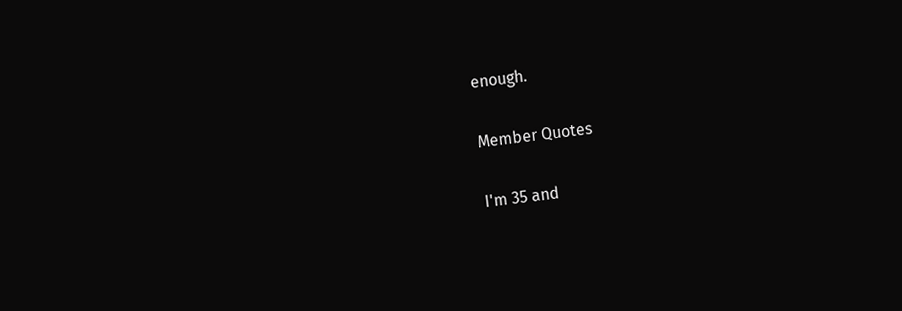enough.

Member Quotes

I'm 35 and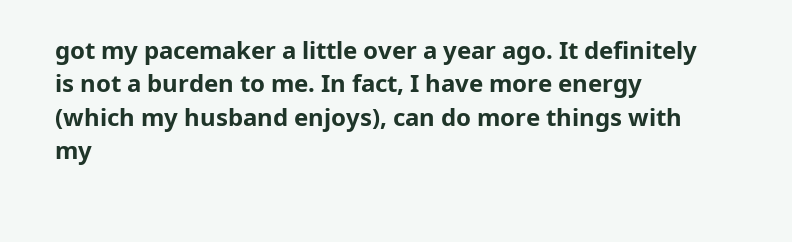got my pacemaker a little over a year ago. It definitely is not a burden to me. In fact, I have more energy (which my husband enjoys), can do more things with my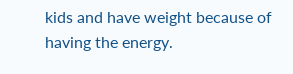kids and have weight because of having the energy.